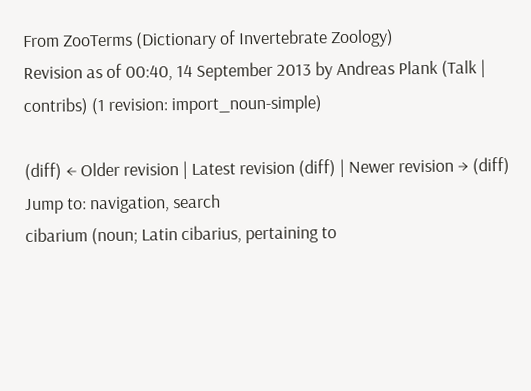From ZooTerms (Dictionary of Invertebrate Zoology)
Revision as of 00:40, 14 September 2013 by Andreas Plank (Talk | contribs) (1 revision: import_noun-simple)

(diff) ← Older revision | Latest revision (diff) | Newer revision → (diff)
Jump to: navigation, search
cibarium (noun; Latin cibarius, pertaining to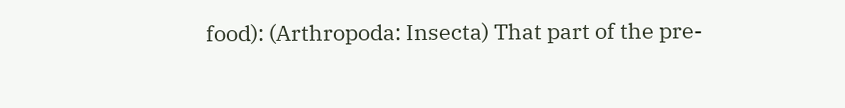food): (Arthropoda: Insecta) That part of the pre-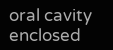oral cavity enclosed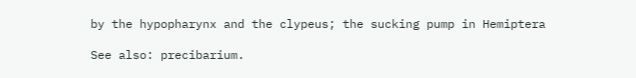by the hypopharynx and the clypeus; the sucking pump in Hemiptera

See also: precibarium.